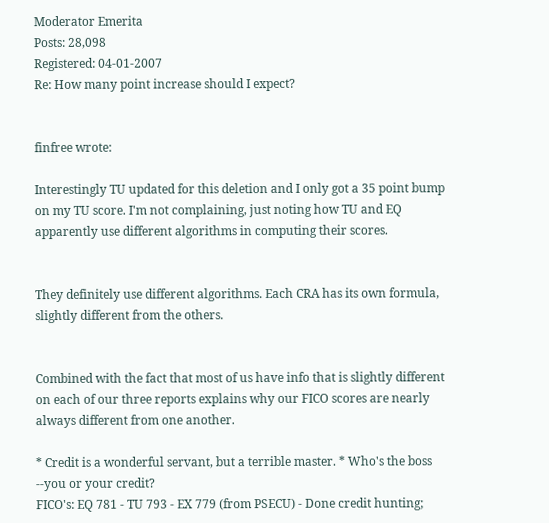Moderator Emerita
Posts: 28,098
Registered: 04-01-2007
Re: How many point increase should I expect?


finfree wrote:

Interestingly TU updated for this deletion and I only got a 35 point bump on my TU score. I'm not complaining, just noting how TU and EQ apparently use different algorithms in computing their scores.


They definitely use different algorithms. Each CRA has its own formula, slightly different from the others.


Combined with the fact that most of us have info that is slightly different on each of our three reports explains why our FICO scores are nearly always different from one another.

* Credit is a wonderful servant, but a terrible master. * Who's the boss --you or your credit?
FICO's: EQ 781 - TU 793 - EX 779 (from PSECU) - Done credit hunting;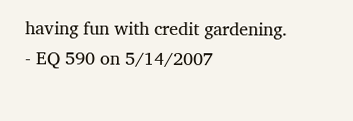having fun with credit gardening. - EQ 590 on 5/14/2007